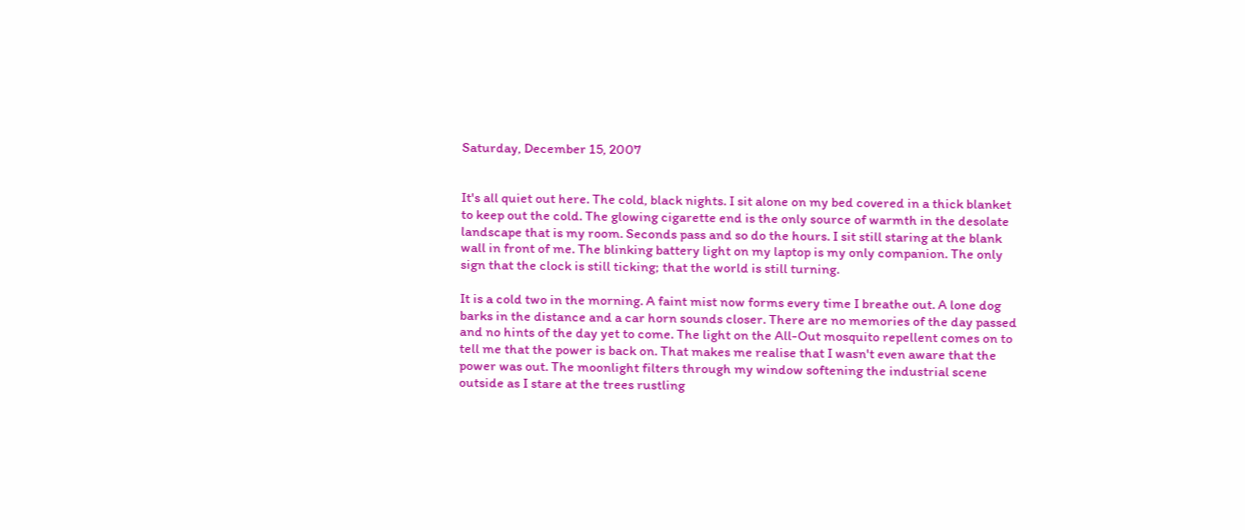Saturday, December 15, 2007


It's all quiet out here. The cold, black nights. I sit alone on my bed covered in a thick blanket to keep out the cold. The glowing cigarette end is the only source of warmth in the desolate landscape that is my room. Seconds pass and so do the hours. I sit still staring at the blank wall in front of me. The blinking battery light on my laptop is my only companion. The only sign that the clock is still ticking; that the world is still turning.

It is a cold two in the morning. A faint mist now forms every time I breathe out. A lone dog barks in the distance and a car horn sounds closer. There are no memories of the day passed and no hints of the day yet to come. The light on the All-Out mosquito repellent comes on to tell me that the power is back on. That makes me realise that I wasn't even aware that the power was out. The moonlight filters through my window softening the industrial scene outside as I stare at the trees rustling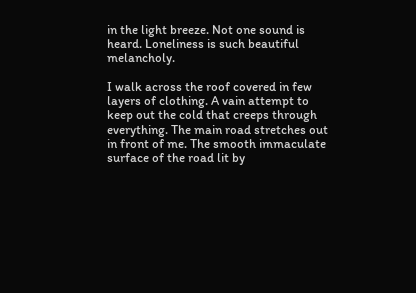in the light breeze. Not one sound is heard. Loneliness is such beautiful melancholy.

I walk across the roof covered in few layers of clothing. A vain attempt to keep out the cold that creeps through everything. The main road stretches out in front of me. The smooth immaculate surface of the road lit by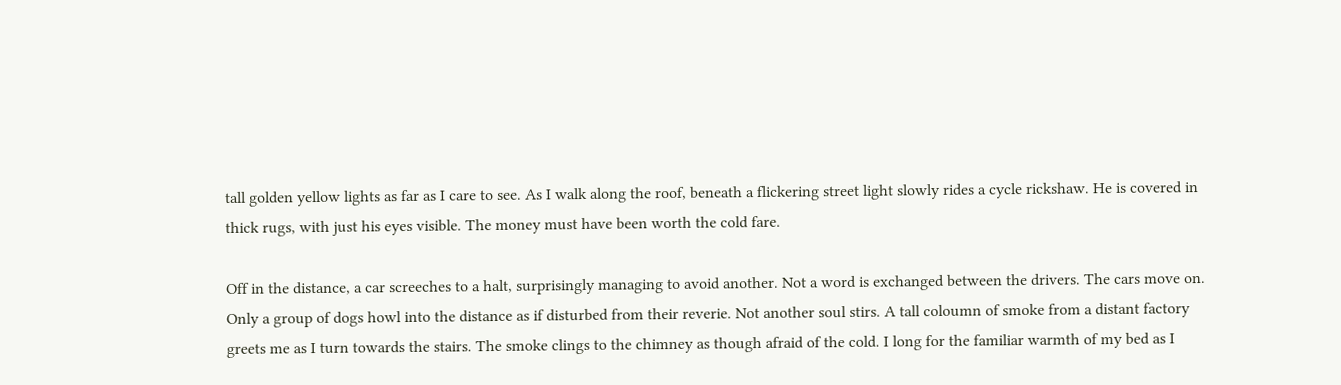tall golden yellow lights as far as I care to see. As I walk along the roof, beneath a flickering street light slowly rides a cycle rickshaw. He is covered in thick rugs, with just his eyes visible. The money must have been worth the cold fare.

Off in the distance, a car screeches to a halt, surprisingly managing to avoid another. Not a word is exchanged between the drivers. The cars move on. Only a group of dogs howl into the distance as if disturbed from their reverie. Not another soul stirs. A tall coloumn of smoke from a distant factory greets me as I turn towards the stairs. The smoke clings to the chimney as though afraid of the cold. I long for the familiar warmth of my bed as I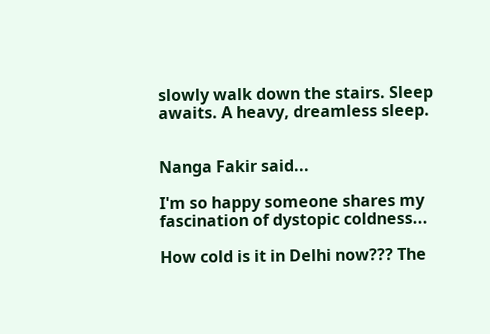slowly walk down the stairs. Sleep awaits. A heavy, dreamless sleep.


Nanga Fakir said...

I'm so happy someone shares my fascination of dystopic coldness...

How cold is it in Delhi now??? The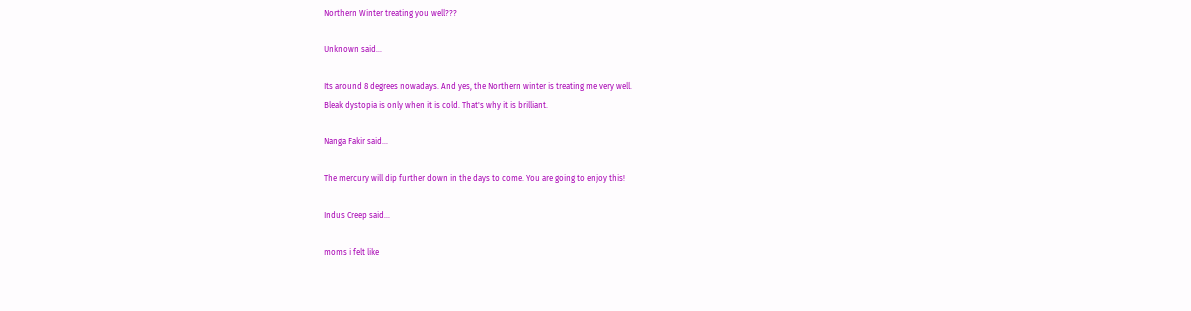Northern Winter treating you well???

Unknown said...

Its around 8 degrees nowadays. And yes, the Northern winter is treating me very well.
Bleak dystopia is only when it is cold. That's why it is brilliant.

Nanga Fakir said...

The mercury will dip further down in the days to come. You are going to enjoy this!

Indus Creep said...

moms i felt like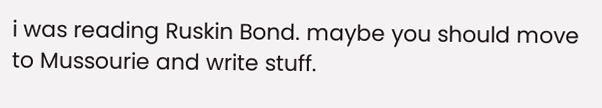i was reading Ruskin Bond. maybe you should move to Mussourie and write stuff.